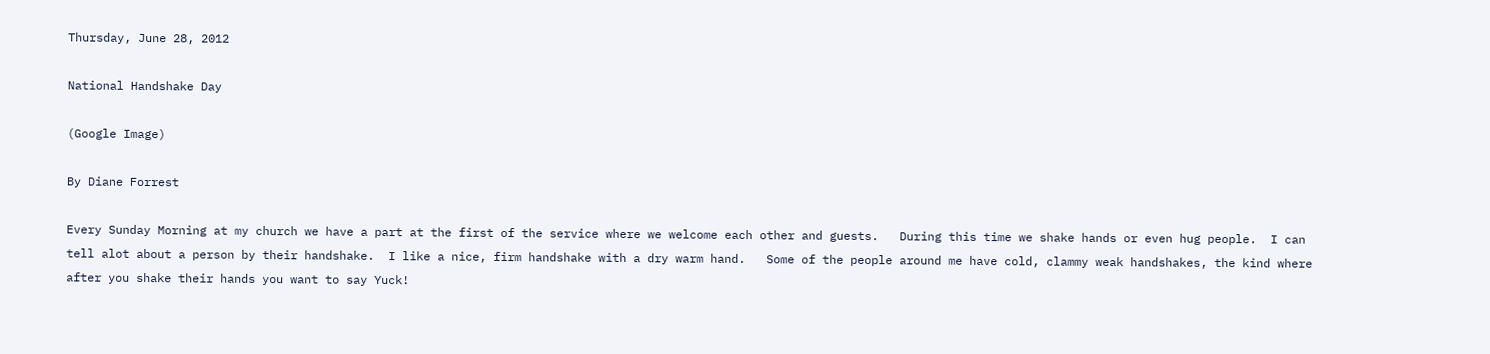Thursday, June 28, 2012

National Handshake Day

(Google Image)

By Diane Forrest

Every Sunday Morning at my church we have a part at the first of the service where we welcome each other and guests.   During this time we shake hands or even hug people.  I can tell alot about a person by their handshake.  I like a nice, firm handshake with a dry warm hand.   Some of the people around me have cold, clammy weak handshakes, the kind where after you shake their hands you want to say Yuck!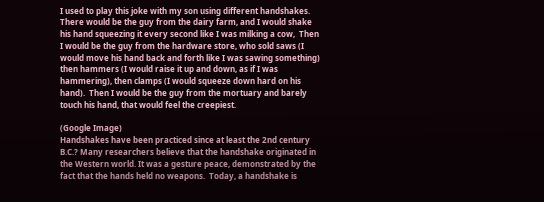I used to play this joke with my son using different handshakes.  There would be the guy from the dairy farm, and I would shake his hand squeezing it every second like I was milking a cow,  Then I would be the guy from the hardware store, who sold saws (I would move his hand back and forth like I was sawing something) then hammers (I would raise it up and down, as if I was hammering), then clamps (I would squeeze down hard on his hand).  Then I would be the guy from the mortuary and barely touch his hand, that would feel the creepiest.

(Google Image)
Handshakes have been practiced since at least the 2nd century B.C.? Many researchers believe that the handshake originated in the Western world. It was a gesture peace, demonstrated by the fact that the hands held no weapons.  Today, a handshake is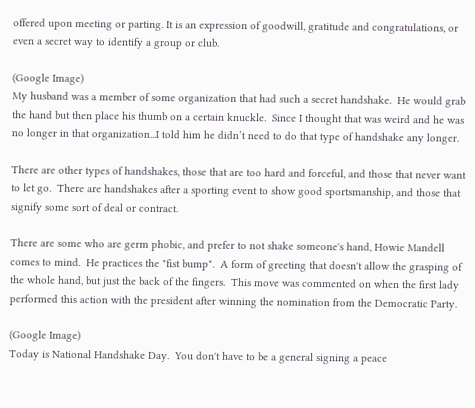offered upon meeting or parting. It is an expression of goodwill, gratitude and congratulations, or even a secret way to identify a group or club.

(Google Image)
My husband was a member of some organization that had such a secret handshake.  He would grab the hand but then place his thumb on a certain knuckle.  Since I thought that was weird and he was no longer in that organization...I told him he didn’t need to do that type of handshake any longer.

There are other types of handshakes, those that are too hard and forceful, and those that never want to let go.  There are handshakes after a sporting event to show good sportsmanship, and those that signify some sort of deal or contract.

There are some who are germ phobic, and prefer to not shake someone's hand, Howie Mandell comes to mind.  He practices the "fist bump".  A form of greeting that doesn't allow the grasping of the whole hand, but just the back of the fingers.  This move was commented on when the first lady performed this action with the president after winning the nomination from the Democratic Party.

(Google Image)
Today is National Handshake Day.  You don't have to be a general signing a peace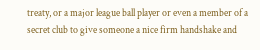treaty, or a major league ball player or even a member of a secret club to give someone a nice firm handshake and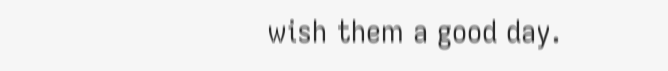wish them a good day.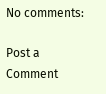No comments:

Post a Comment